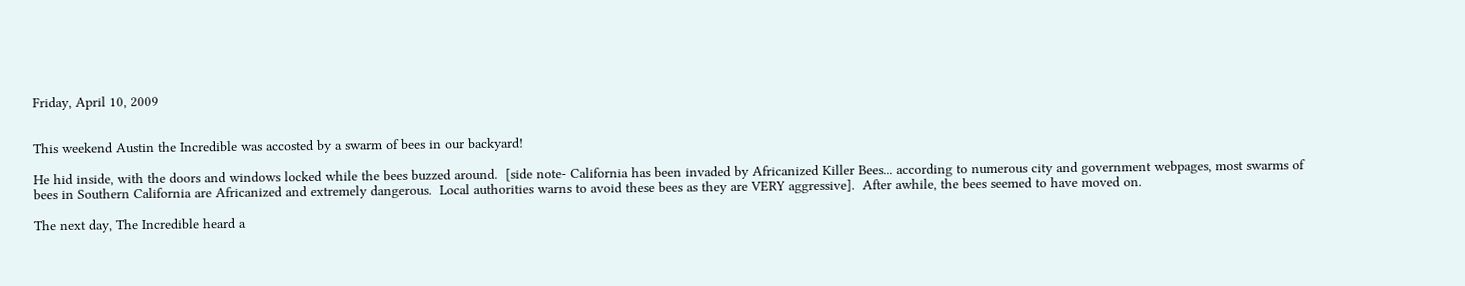Friday, April 10, 2009


This weekend Austin the Incredible was accosted by a swarm of bees in our backyard!

He hid inside, with the doors and windows locked while the bees buzzed around.  [side note- California has been invaded by Africanized Killer Bees... according to numerous city and government webpages, most swarms of bees in Southern California are Africanized and extremely dangerous.  Local authorities warns to avoid these bees as they are VERY aggressive].  After awhile, the bees seemed to have moved on.

The next day, The Incredible heard a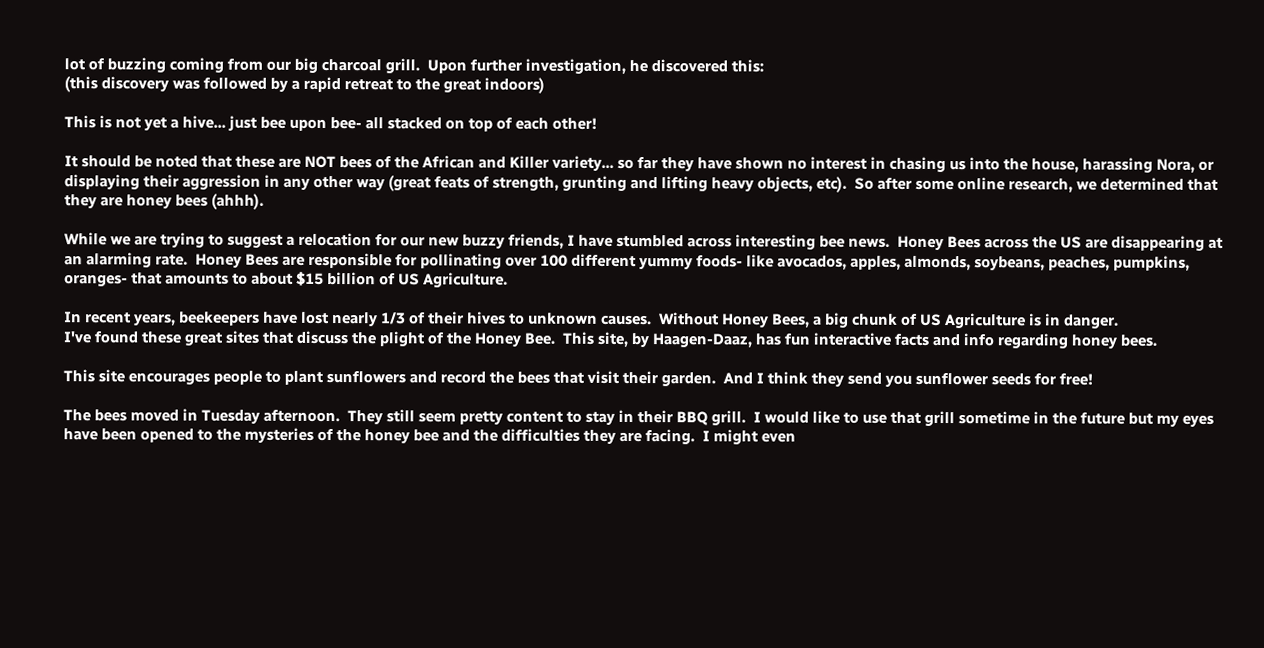lot of buzzing coming from our big charcoal grill.  Upon further investigation, he discovered this:
(this discovery was followed by a rapid retreat to the great indoors)

This is not yet a hive... just bee upon bee- all stacked on top of each other!

It should be noted that these are NOT bees of the African and Killer variety... so far they have shown no interest in chasing us into the house, harassing Nora, or displaying their aggression in any other way (great feats of strength, grunting and lifting heavy objects, etc).  So after some online research, we determined that they are honey bees (ahhh).

While we are trying to suggest a relocation for our new buzzy friends, I have stumbled across interesting bee news.  Honey Bees across the US are disappearing at an alarming rate.  Honey Bees are responsible for pollinating over 100 different yummy foods- like avocados, apples, almonds, soybeans, peaches, pumpkins, oranges- that amounts to about $15 billion of US Agriculture.

In recent years, beekeepers have lost nearly 1/3 of their hives to unknown causes.  Without Honey Bees, a big chunk of US Agriculture is in danger.
I've found these great sites that discuss the plight of the Honey Bee.  This site, by Haagen-Daaz, has fun interactive facts and info regarding honey bees.

This site encourages people to plant sunflowers and record the bees that visit their garden.  And I think they send you sunflower seeds for free!

The bees moved in Tuesday afternoon.  They still seem pretty content to stay in their BBQ grill.  I would like to use that grill sometime in the future but my eyes have been opened to the mysteries of the honey bee and the difficulties they are facing.  I might even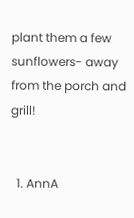plant them a few sunflowers- away from the porch and grill!


  1. AnnA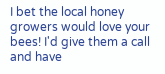I bet the local honey growers would love your bees! I'd give them a call and have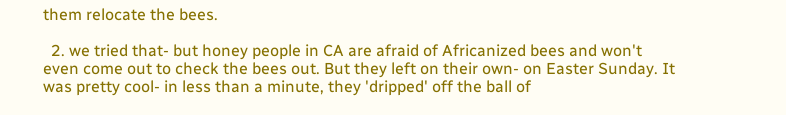them relocate the bees.

  2. we tried that- but honey people in CA are afraid of Africanized bees and won't even come out to check the bees out. But they left on their own- on Easter Sunday. It was pretty cool- in less than a minute, they 'dripped' off the ball of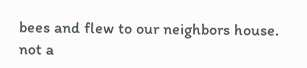bees and flew to our neighbors house. not a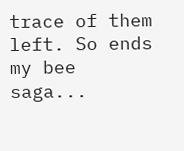trace of them left. So ends my bee saga...